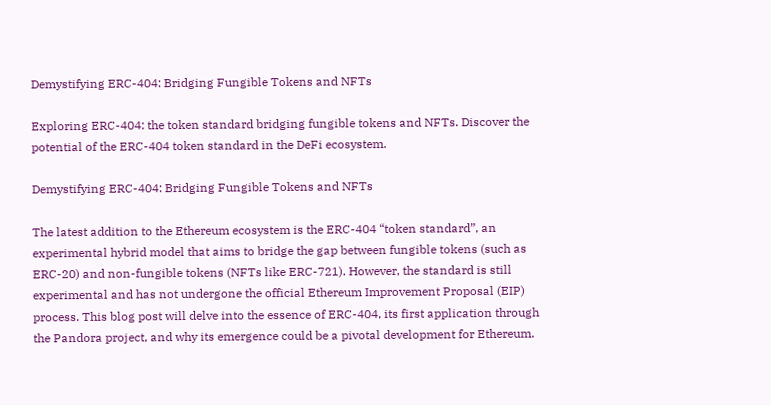Demystifying ERC-404: Bridging Fungible Tokens and NFTs

Exploring ERC-404: the token standard bridging fungible tokens and NFTs. Discover the potential of the ERC-404 token standard in the DeFi ecosystem.

Demystifying ERC-404: Bridging Fungible Tokens and NFTs

The latest addition to the Ethereum ecosystem is the ERC-404 “token standard”, an experimental hybrid model that aims to bridge the gap between fungible tokens (such as ERC-20) and non-fungible tokens (NFTs like ERC-721). However, the standard is still experimental and has not undergone the official Ethereum Improvement Proposal (EIP) process. This blog post will delve into the essence of ERC-404, its first application through the Pandora project, and why its emergence could be a pivotal development for Ethereum.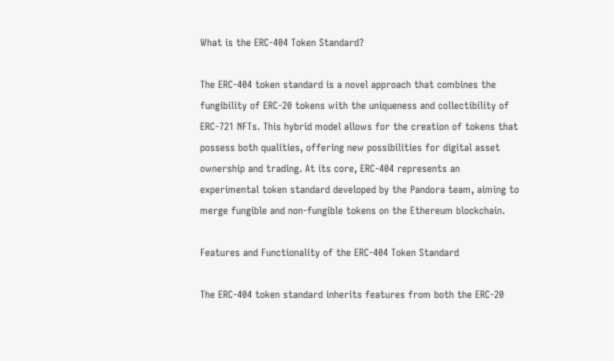What is the ERC-404 Token Standard?

The ERC-404 token standard is a novel approach that combines the fungibility of ERC-20 tokens with the uniqueness and collectibility of ERC-721 NFTs. This hybrid model allows for the creation of tokens that possess both qualities, offering new possibilities for digital asset ownership and trading. At its core, ERC-404 represents an experimental token standard developed by the Pandora team, aiming to merge fungible and non-fungible tokens on the Ethereum blockchain.

Features and Functionality of the ERC-404 Token Standard

The ERC-404 token standard inherits features from both the ERC-20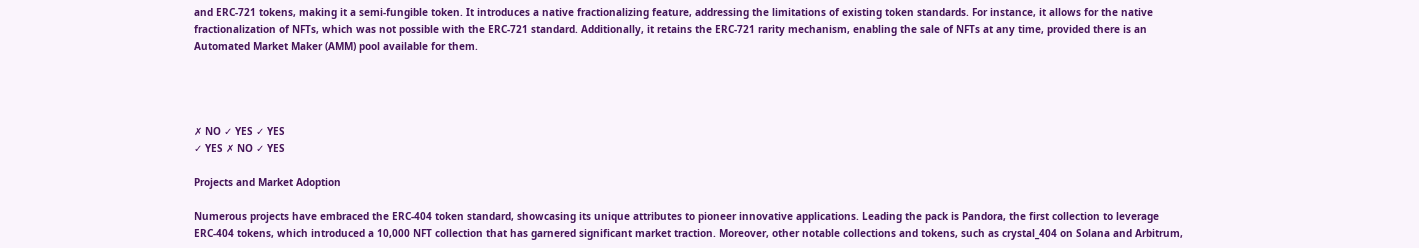and ERC-721 tokens, making it a semi-fungible token. It introduces a native fractionalizing feature, addressing the limitations of existing token standards. For instance, it allows for the native fractionalization of NFTs, which was not possible with the ERC-721 standard. Additionally, it retains the ERC-721 rarity mechanism, enabling the sale of NFTs at any time, provided there is an Automated Market Maker (AMM) pool available for them.




✗ NO ✓ YES ✓ YES
✓ YES ✗ NO ✓ YES

Projects and Market Adoption

Numerous projects have embraced the ERC-404 token standard, showcasing its unique attributes to pioneer innovative applications. Leading the pack is Pandora, the first collection to leverage ERC-404 tokens, which introduced a 10,000 NFT collection that has garnered significant market traction. Moreover, other notable collections and tokens, such as crystal_404 on Solana and Arbitrum,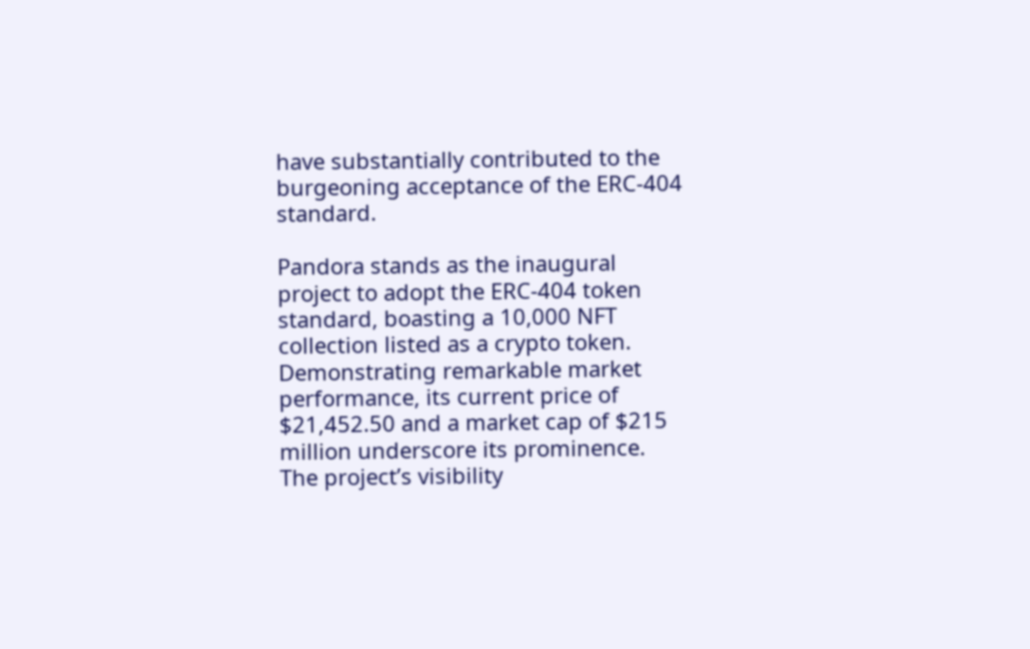have substantially contributed to the burgeoning acceptance of the ERC-404 standard.

Pandora stands as the inaugural project to adopt the ERC-404 token standard, boasting a 10,000 NFT collection listed as a crypto token. Demonstrating remarkable market performance, its current price of $21,452.50 and a market cap of $215 million underscore its prominence. The project’s visibility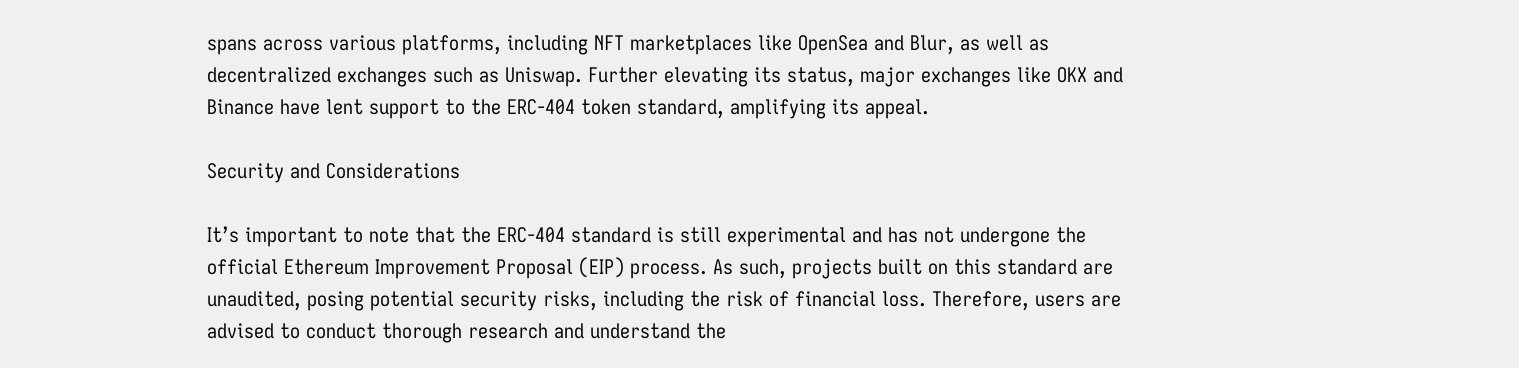spans across various platforms, including NFT marketplaces like OpenSea and Blur, as well as decentralized exchanges such as Uniswap. Further elevating its status, major exchanges like OKX and Binance have lent support to the ERC-404 token standard, amplifying its appeal.

Security and Considerations

It’s important to note that the ERC-404 standard is still experimental and has not undergone the official Ethereum Improvement Proposal (EIP) process. As such, projects built on this standard are unaudited, posing potential security risks, including the risk of financial loss. Therefore, users are advised to conduct thorough research and understand the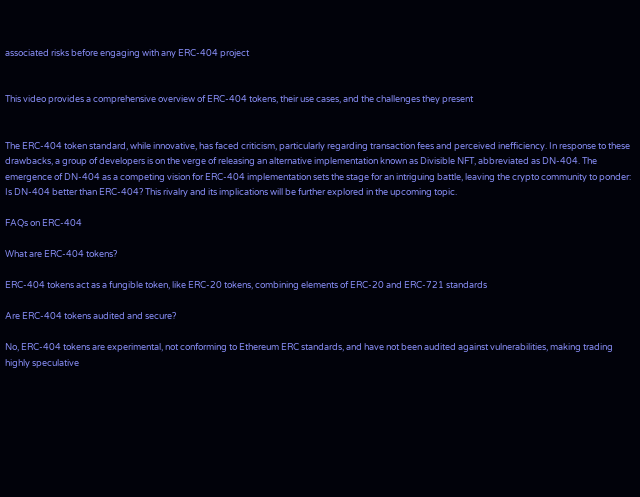associated risks before engaging with any ERC-404 project


This video provides a comprehensive overview of ERC-404 tokens, their use cases, and the challenges they present


The ERC-404 token standard, while innovative, has faced criticism, particularly regarding transaction fees and perceived inefficiency. In response to these drawbacks, a group of developers is on the verge of releasing an alternative implementation known as Divisible NFT, abbreviated as DN-404. The emergence of DN-404 as a competing vision for ERC-404 implementation sets the stage for an intriguing battle, leaving the crypto community to ponder: Is DN-404 better than ERC-404? This rivalry and its implications will be further explored in the upcoming topic.

FAQs on ERC-404

What are ERC-404 tokens?

ERC-404 tokens act as a fungible token, like ERC-20 tokens, combining elements of ERC-20 and ERC-721 standards

Are ERC-404 tokens audited and secure?

No, ERC-404 tokens are experimental, not conforming to Ethereum ERC standards, and have not been audited against vulnerabilities, making trading highly speculative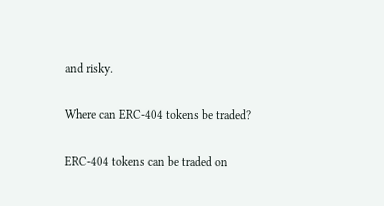and risky.

Where can ERC-404 tokens be traded?

ERC-404 tokens can be traded on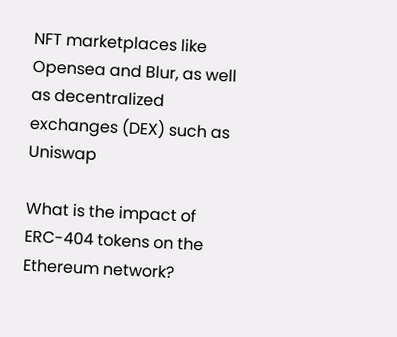NFT marketplaces like Opensea and Blur, as well as decentralized exchanges (DEX) such as Uniswap

What is the impact of ERC-404 tokens on the Ethereum network?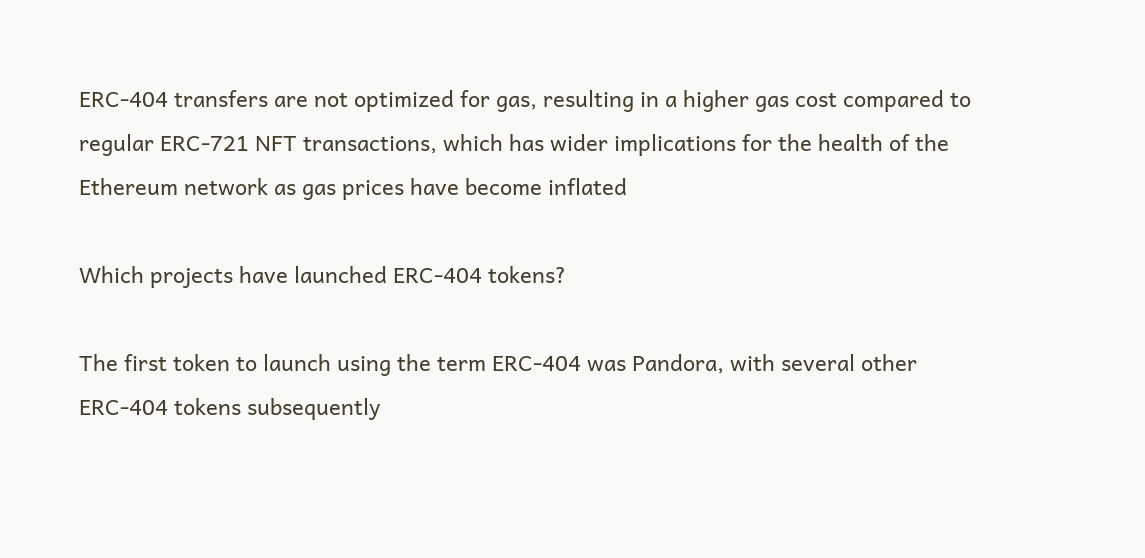ERC-404 transfers are not optimized for gas, resulting in a higher gas cost compared to regular ERC-721 NFT transactions, which has wider implications for the health of the Ethereum network as gas prices have become inflated

Which projects have launched ERC-404 tokens?

The first token to launch using the term ERC-404 was Pandora, with several other ERC-404 tokens subsequently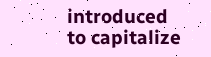introduced to capitalize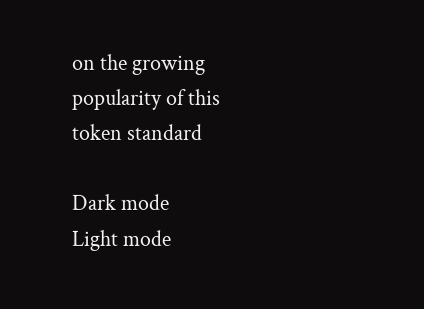on the growing popularity of this token standard

Dark mode
Light mode